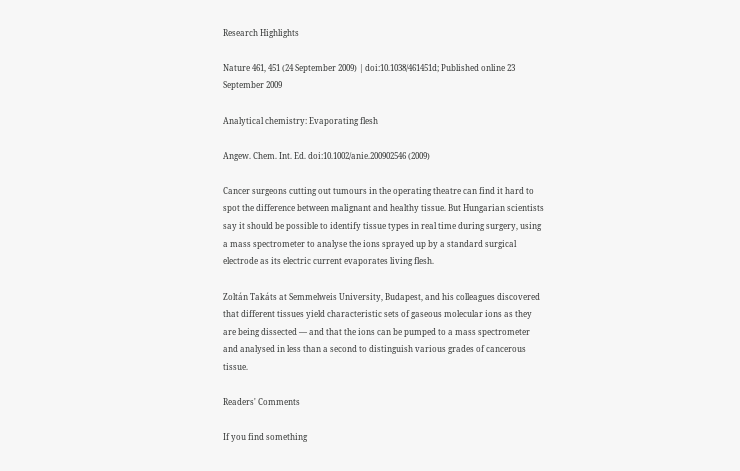Research Highlights

Nature 461, 451 (24 September 2009) | doi:10.1038/461451d; Published online 23 September 2009

Analytical chemistry: Evaporating flesh

Angew. Chem. Int. Ed. doi:10.1002/anie.200902546 (2009)

Cancer surgeons cutting out tumours in the operating theatre can find it hard to spot the difference between malignant and healthy tissue. But Hungarian scientists say it should be possible to identify tissue types in real time during surgery, using a mass spectrometer to analyse the ions sprayed up by a standard surgical electrode as its electric current evaporates living flesh.

Zoltán Takáts at Semmelweis University, Budapest, and his colleagues discovered that different tissues yield characteristic sets of gaseous molecular ions as they are being dissected — and that the ions can be pumped to a mass spectrometer and analysed in less than a second to distinguish various grades of cancerous tissue.

Readers' Comments

If you find something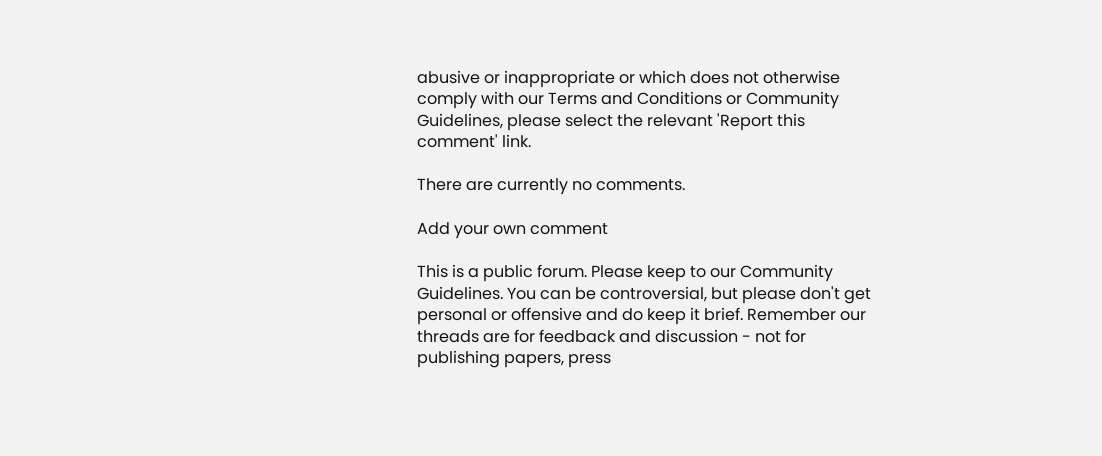abusive or inappropriate or which does not otherwise comply with our Terms and Conditions or Community Guidelines, please select the relevant 'Report this comment' link.

There are currently no comments.

Add your own comment

This is a public forum. Please keep to our Community Guidelines. You can be controversial, but please don't get personal or offensive and do keep it brief. Remember our threads are for feedback and discussion - not for publishing papers, press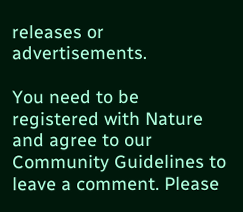releases or advertisements.

You need to be registered with Nature and agree to our Community Guidelines to leave a comment. Please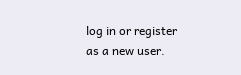log in or register as a new user.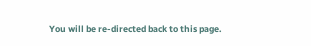You will be re-directed back to this page.